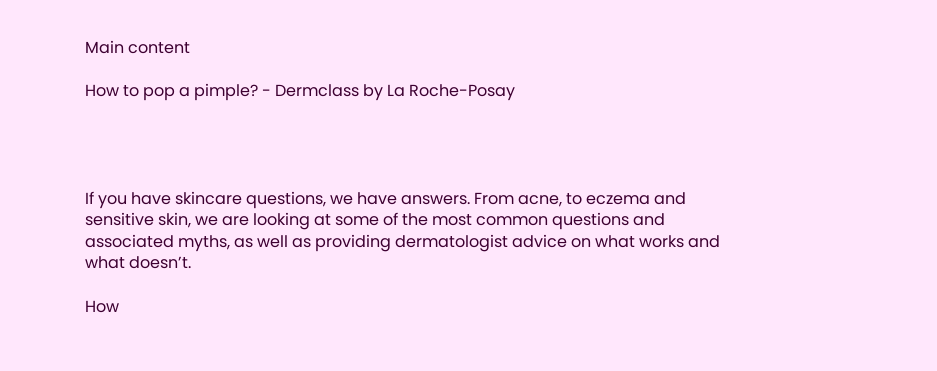Main content

How to pop a pimple? - Dermclass by La Roche-Posay




If you have skincare questions, we have answers. From acne, to eczema and sensitive skin, we are looking at some of the most common questions and associated myths, as well as providing dermatologist advice on what works and what doesn’t.

How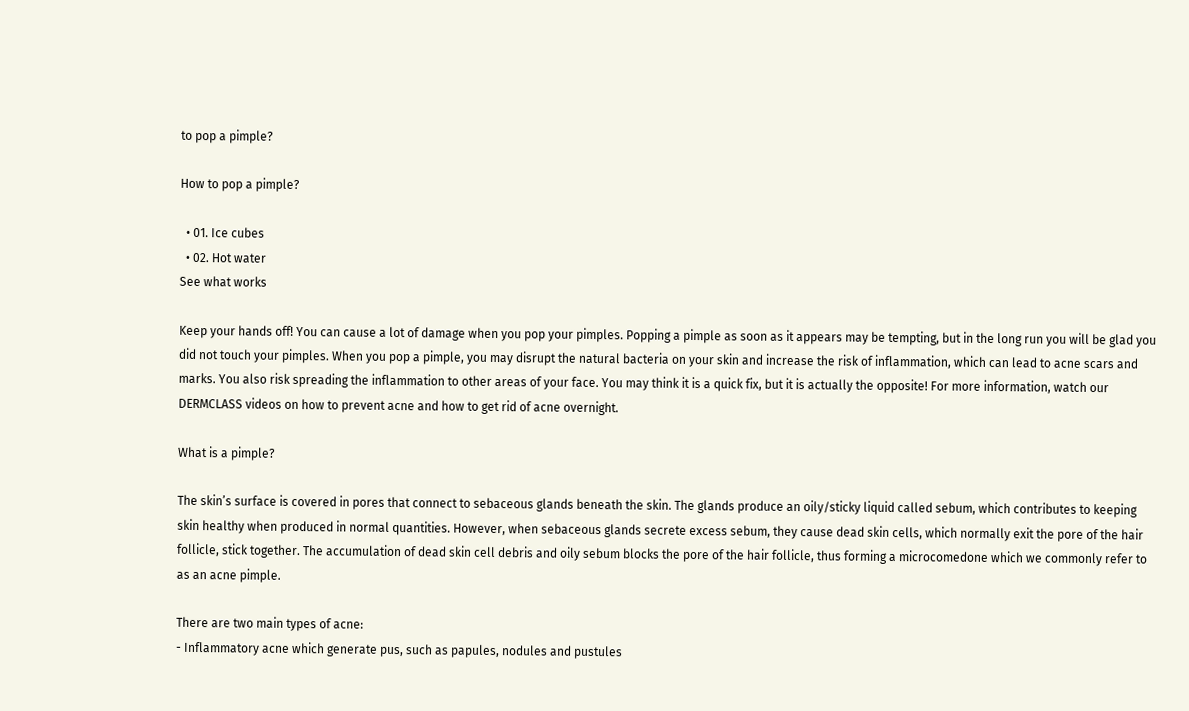to pop a pimple?

How to pop a pimple?

  • 01. Ice cubes
  • 02. Hot water
See what works

Keep your hands off! You can cause a lot of damage when you pop your pimples. Popping a pimple as soon as it appears may be tempting, but in the long run you will be glad you did not touch your pimples. When you pop a pimple, you may disrupt the natural bacteria on your skin and increase the risk of inflammation, which can lead to acne scars and marks. You also risk spreading the inflammation to other areas of your face. You may think it is a quick fix, but it is actually the opposite! For more information, watch our DERMCLASS videos on how to prevent acne and how to get rid of acne overnight.

What is a pimple?

The skin’s surface is covered in pores that connect to sebaceous glands beneath the skin. The glands produce an oily/sticky liquid called sebum, which contributes to keeping skin healthy when produced in normal quantities. However, when sebaceous glands secrete excess sebum, they cause dead skin cells, which normally exit the pore of the hair follicle, stick together. The accumulation of dead skin cell debris and oily sebum blocks the pore of the hair follicle, thus forming a microcomedone which we commonly refer to as an acne pimple.

There are two main types of acne:
- Inflammatory acne which generate pus, such as papules, nodules and pustules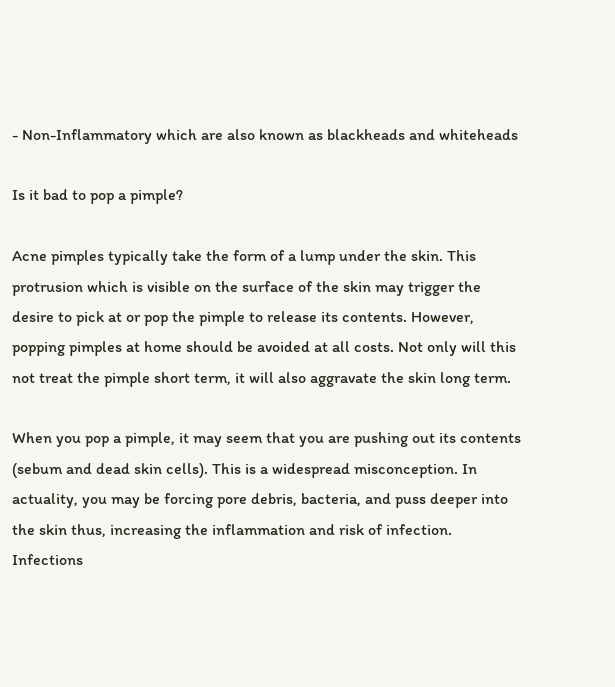- Non-Inflammatory which are also known as blackheads and whiteheads

Is it bad to pop a pimple?

Acne pimples typically take the form of a lump under the skin. This protrusion which is visible on the surface of the skin may trigger the desire to pick at or pop the pimple to release its contents. However, popping pimples at home should be avoided at all costs. Not only will this not treat the pimple short term, it will also aggravate the skin long term.

When you pop a pimple, it may seem that you are pushing out its contents (sebum and dead skin cells). This is a widespread misconception. In actuality, you may be forcing pore debris, bacteria, and puss deeper into the skin thus, increasing the inflammation and risk of infection. Infections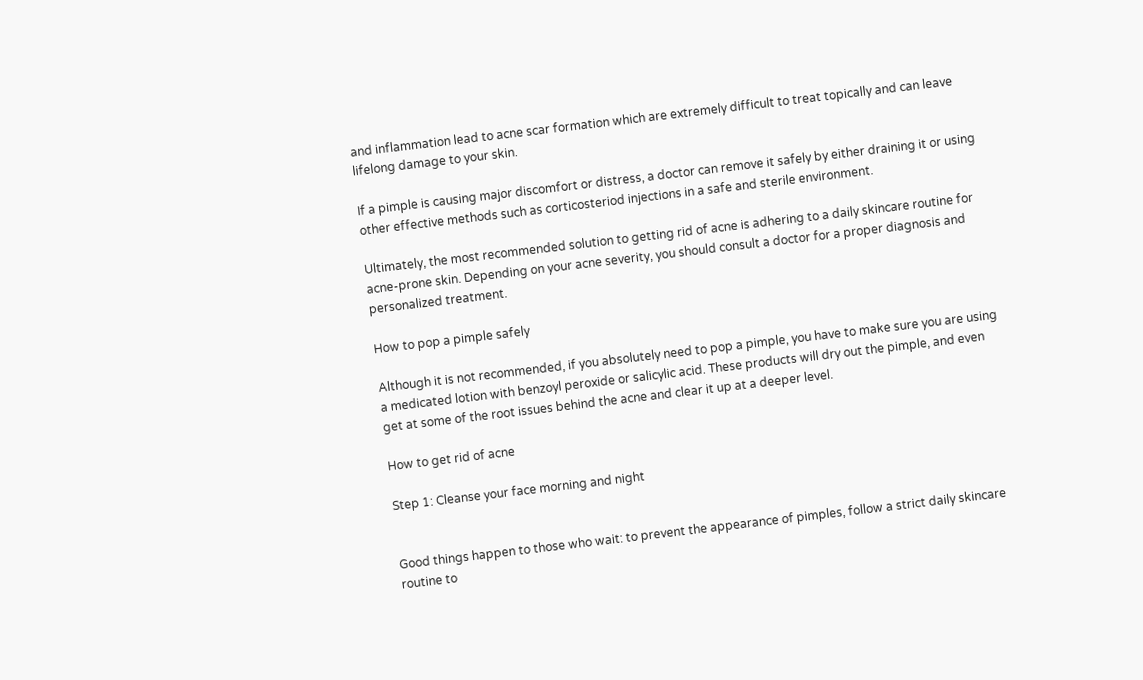and inflammation lead to acne scar formation which are extremely difficult to treat topically and can leave lifelong damage to your skin.

If a pimple is causing major discomfort or distress, a doctor can remove it safely by either draining it or using other effective methods such as corticosteriod injections in a safe and sterile environment.

Ultimately, the most recommended solution to getting rid of acne is adhering to a daily skincare routine for acne-prone skin. Depending on your acne severity, you should consult a doctor for a proper diagnosis and personalized treatment.

How to pop a pimple safely

Although it is not recommended, if you absolutely need to pop a pimple, you have to make sure you are using a medicated lotion with benzoyl peroxide or salicylic acid. These products will dry out the pimple, and even get at some of the root issues behind the acne and clear it up at a deeper level.

How to get rid of acne

Step 1: Cleanse your face morning and night


Good things happen to those who wait: to prevent the appearance of pimples, follow a strict daily skincare routine to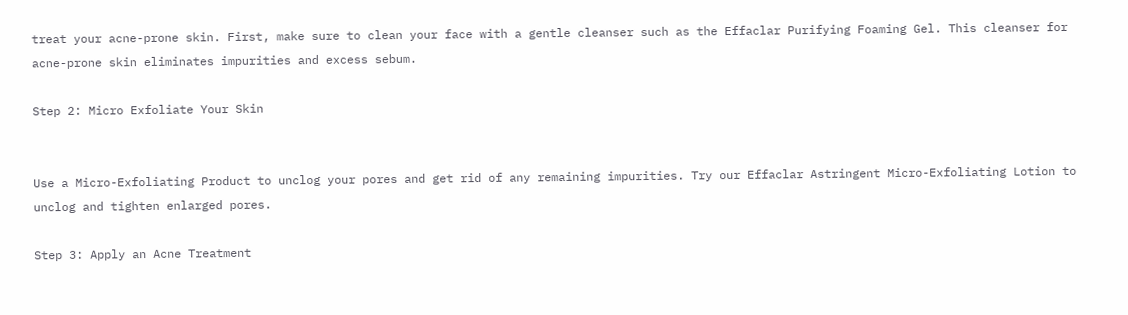treat your acne-prone skin. First, make sure to clean your face with a gentle cleanser such as the Effaclar Purifying Foaming Gel. This cleanser for acne-prone skin eliminates impurities and excess sebum.

Step 2: Micro Exfoliate Your Skin


Use a Micro-Exfoliating Product to unclog your pores and get rid of any remaining impurities. Try our Effaclar Astringent Micro-Exfoliating Lotion to unclog and tighten enlarged pores.

Step 3: Apply an Acne Treatment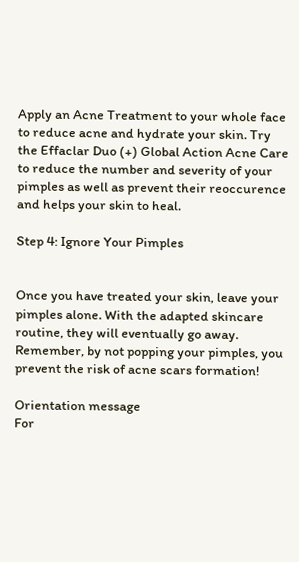Apply an Acne Treatment to your whole face to reduce acne and hydrate your skin. Try the Effaclar Duo (+) Global Action Acne Care to reduce the number and severity of your pimples as well as prevent their reoccurence and helps your skin to heal.

Step 4: Ignore Your Pimples


Once you have treated your skin, leave your pimples alone. With the adapted skincare routine, they will eventually go away. Remember, by not popping your pimples, you prevent the risk of acne scars formation!

Orientation message
For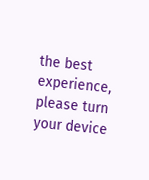the best experience, please turn your device